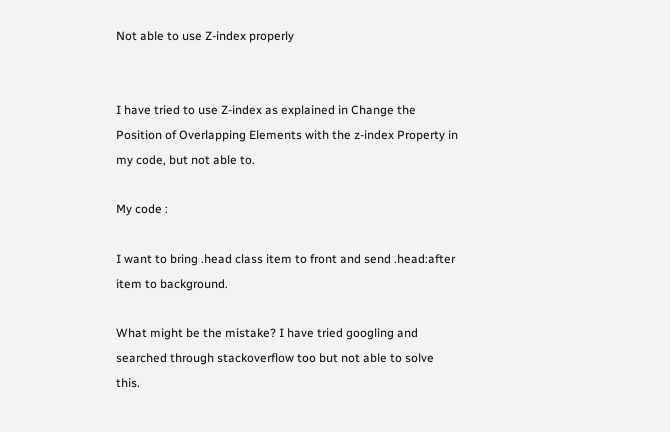Not able to use Z-index properly


I have tried to use Z-index as explained in Change the Position of Overlapping Elements with the z-index Property in my code, but not able to.

My code :

I want to bring .head class item to front and send .head:after item to background.

What might be the mistake? I have tried googling and searched through stackoverflow too but not able to solve this.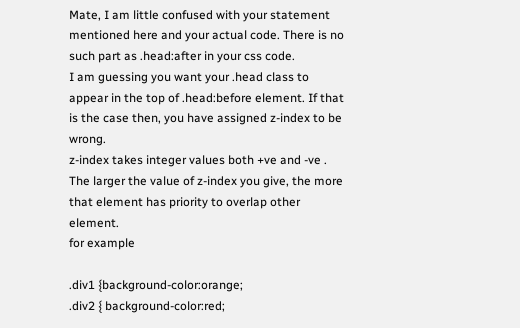Mate, I am little confused with your statement mentioned here and your actual code. There is no such part as .head:after in your css code.
I am guessing you want your .head class to appear in the top of .head:before element. If that is the case then, you have assigned z-index to be wrong.
z-index takes integer values both +ve and -ve . The larger the value of z-index you give, the more that element has priority to overlap other element.
for example

.div1 {background-color:orange;
.div2 { background-color:red;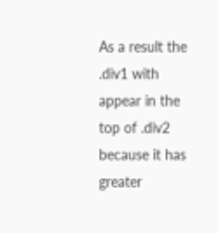As a result the .div1 with appear in the top of .div2 because it has greater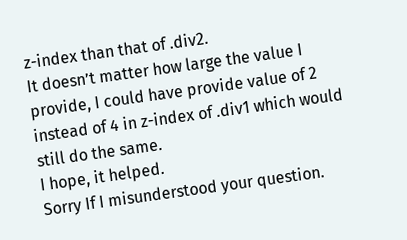z-index than that of .div2.
It doesn’t matter how large the value I provide, I could have provide value of 2 instead of 4 in z-index of .div1 which would still do the same.
I hope, it helped.
Sorry If I misunderstood your question.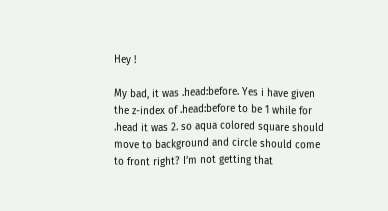Hey !

My bad, it was .head:before. Yes i have given the z-index of .head:before to be 1 while for .head it was 2. so aqua colored square should move to background and circle should come to front right? I’m not getting that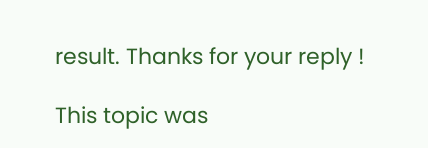result. Thanks for your reply !

This topic was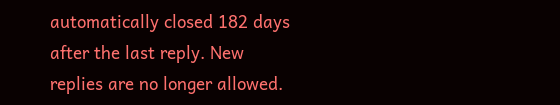automatically closed 182 days after the last reply. New replies are no longer allowed.